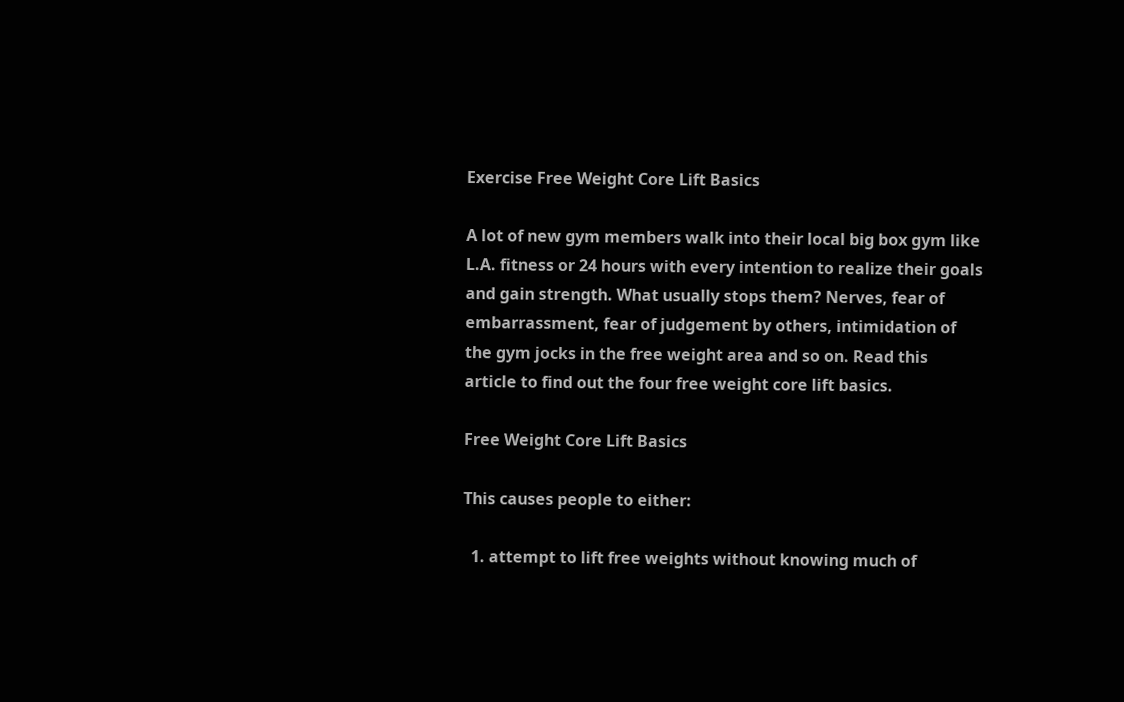Exercise Free Weight Core Lift Basics

A lot of new gym members walk into their local big box gym like L.A. fitness or 24 hours with every intention to realize their goals and gain strength. What usually stops them? Nerves, fear of embarrassment, fear of judgement by others, intimidation of the gym jocks in the free weight area and so on. Read this article to find out the four free weight core lift basics.

Free Weight Core Lift Basics

This causes people to either:

  1. attempt to lift free weights without knowing much of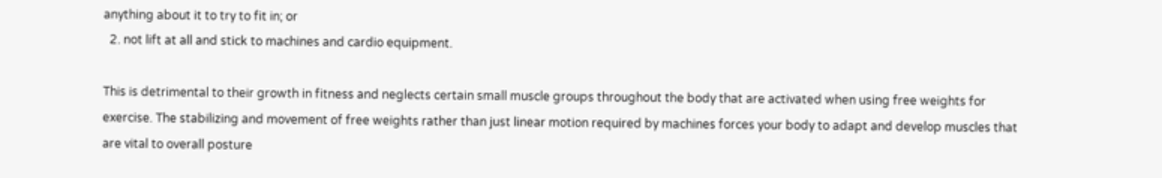anything about it to try to fit in; or
  2. not lift at all and stick to machines and cardio equipment.

This is detrimental to their growth in fitness and neglects certain small muscle groups throughout the body that are activated when using free weights for exercise. The stabilizing and movement of free weights rather than just linear motion required by machines forces your body to adapt and develop muscles that are vital to overall posture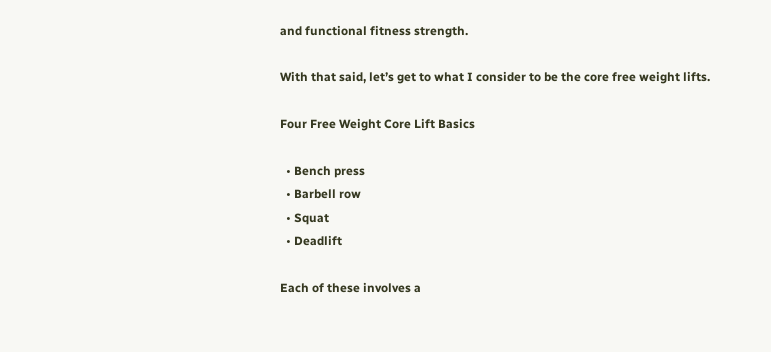and functional fitness strength.

With that said, let’s get to what I consider to be the core free weight lifts.

Four Free Weight Core Lift Basics

  • Bench press
  • Barbell row
  • Squat
  • Deadlift

Each of these involves a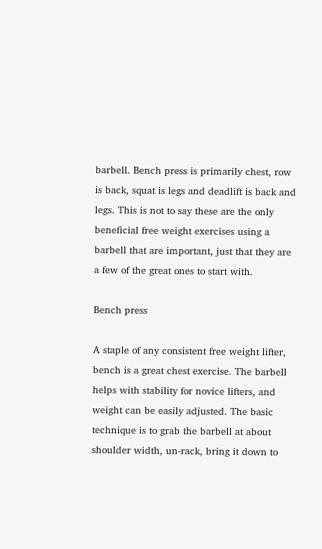barbell. Bench press is primarily chest, row is back, squat is legs and deadlift is back and legs. This is not to say these are the only beneficial free weight exercises using a barbell that are important, just that they are a few of the great ones to start with.

Bench press

A staple of any consistent free weight lifter, bench is a great chest exercise. The barbell helps with stability for novice lifters, and weight can be easily adjusted. The basic technique is to grab the barbell at about shoulder width, un-rack, bring it down to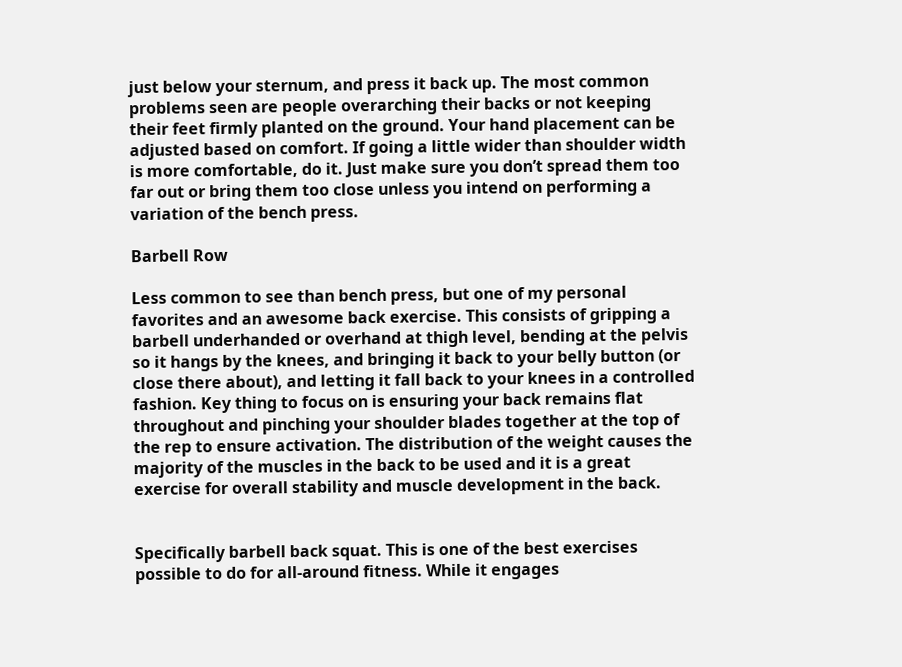just below your sternum, and press it back up. The most common problems seen are people overarching their backs or not keeping their feet firmly planted on the ground. Your hand placement can be adjusted based on comfort. If going a little wider than shoulder width is more comfortable, do it. Just make sure you don’t spread them too far out or bring them too close unless you intend on performing a variation of the bench press.

Barbell Row

Less common to see than bench press, but one of my personal favorites and an awesome back exercise. This consists of gripping a barbell underhanded or overhand at thigh level, bending at the pelvis so it hangs by the knees, and bringing it back to your belly button (or close there about), and letting it fall back to your knees in a controlled fashion. Key thing to focus on is ensuring your back remains flat throughout and pinching your shoulder blades together at the top of the rep to ensure activation. The distribution of the weight causes the majority of the muscles in the back to be used and it is a great exercise for overall stability and muscle development in the back.


Specifically barbell back squat. This is one of the best exercises possible to do for all-around fitness. While it engages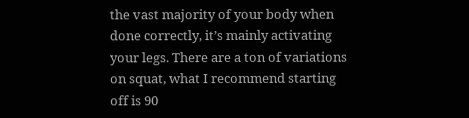the vast majority of your body when done correctly, it’s mainly activating your legs. There are a ton of variations on squat, what I recommend starting off is 90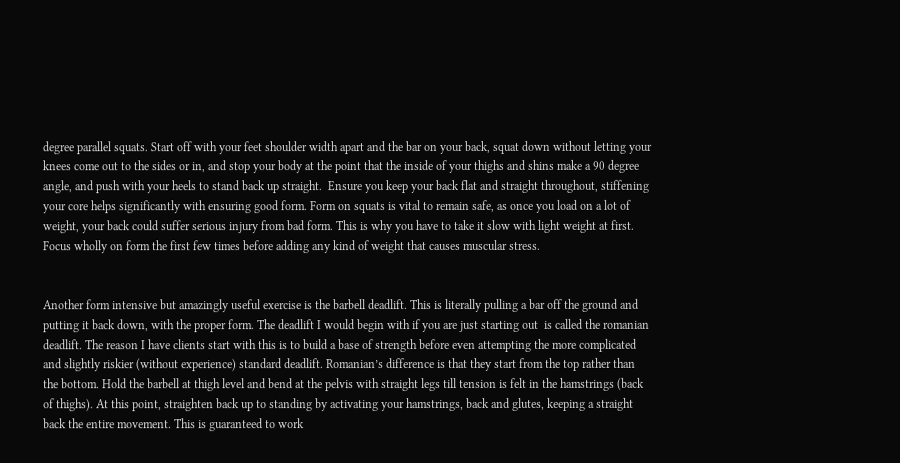degree parallel squats. Start off with your feet shoulder width apart and the bar on your back, squat down without letting your knees come out to the sides or in, and stop your body at the point that the inside of your thighs and shins make a 90 degree angle, and push with your heels to stand back up straight.  Ensure you keep your back flat and straight throughout, stiffening your core helps significantly with ensuring good form. Form on squats is vital to remain safe, as once you load on a lot of weight, your back could suffer serious injury from bad form. This is why you have to take it slow with light weight at first. Focus wholly on form the first few times before adding any kind of weight that causes muscular stress.


Another form intensive but amazingly useful exercise is the barbell deadlift. This is literally pulling a bar off the ground and putting it back down, with the proper form. The deadlift I would begin with if you are just starting out  is called the romanian deadlift. The reason I have clients start with this is to build a base of strength before even attempting the more complicated and slightly riskier (without experience) standard deadlift. Romanian’s difference is that they start from the top rather than the bottom. Hold the barbell at thigh level and bend at the pelvis with straight legs till tension is felt in the hamstrings (back of thighs). At this point, straighten back up to standing by activating your hamstrings, back and glutes, keeping a straight back the entire movement. This is guaranteed to work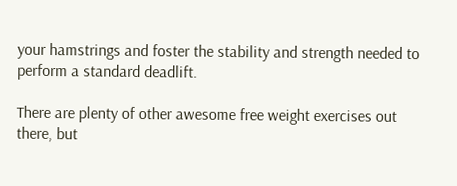your hamstrings and foster the stability and strength needed to perform a standard deadlift.

There are plenty of other awesome free weight exercises out there, but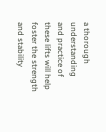a thorough understanding and practice of these lifts will help foster the strength and stability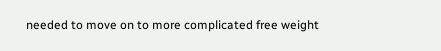needed to move on to more complicated free weight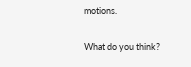motions.

What do you think?